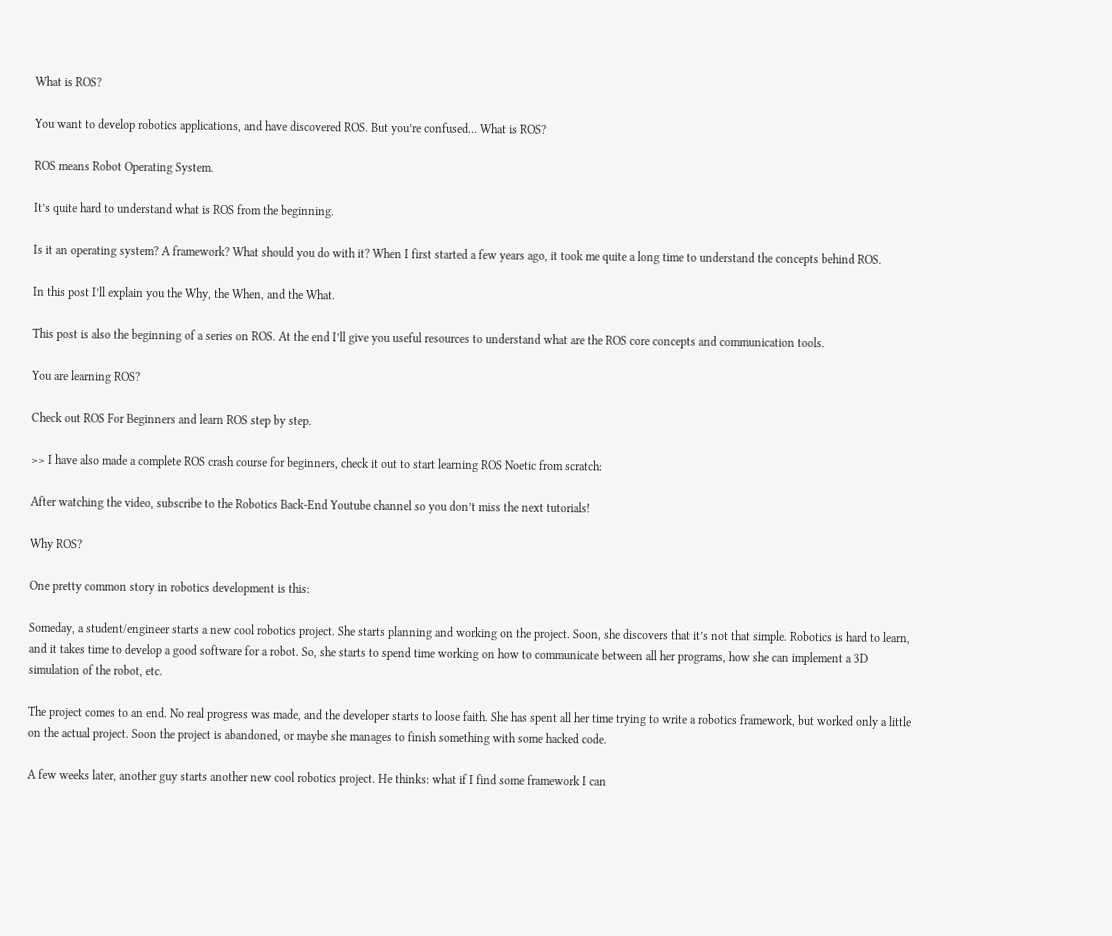What is ROS?

You want to develop robotics applications, and have discovered ROS. But you’re confused… What is ROS?

ROS means Robot Operating System.

It’s quite hard to understand what is ROS from the beginning.

Is it an operating system? A framework? What should you do with it? When I first started a few years ago, it took me quite a long time to understand the concepts behind ROS.

In this post I’ll explain you the Why, the When, and the What.

This post is also the beginning of a series on ROS. At the end I’ll give you useful resources to understand what are the ROS core concepts and communication tools.

You are learning ROS?

Check out ROS For Beginners and learn ROS step by step.

>> I have also made a complete ROS crash course for beginners, check it out to start learning ROS Noetic from scratch:

After watching the video, subscribe to the Robotics Back-End Youtube channel so you don’t miss the next tutorials!

Why ROS?

One pretty common story in robotics development is this:

Someday, a student/engineer starts a new cool robotics project. She starts planning and working on the project. Soon, she discovers that it’s not that simple. Robotics is hard to learn, and it takes time to develop a good software for a robot. So, she starts to spend time working on how to communicate between all her programs, how she can implement a 3D simulation of the robot, etc.

The project comes to an end. No real progress was made, and the developer starts to loose faith. She has spent all her time trying to write a robotics framework, but worked only a little on the actual project. Soon the project is abandoned, or maybe she manages to finish something with some hacked code.

A few weeks later, another guy starts another new cool robotics project. He thinks: what if I find some framework I can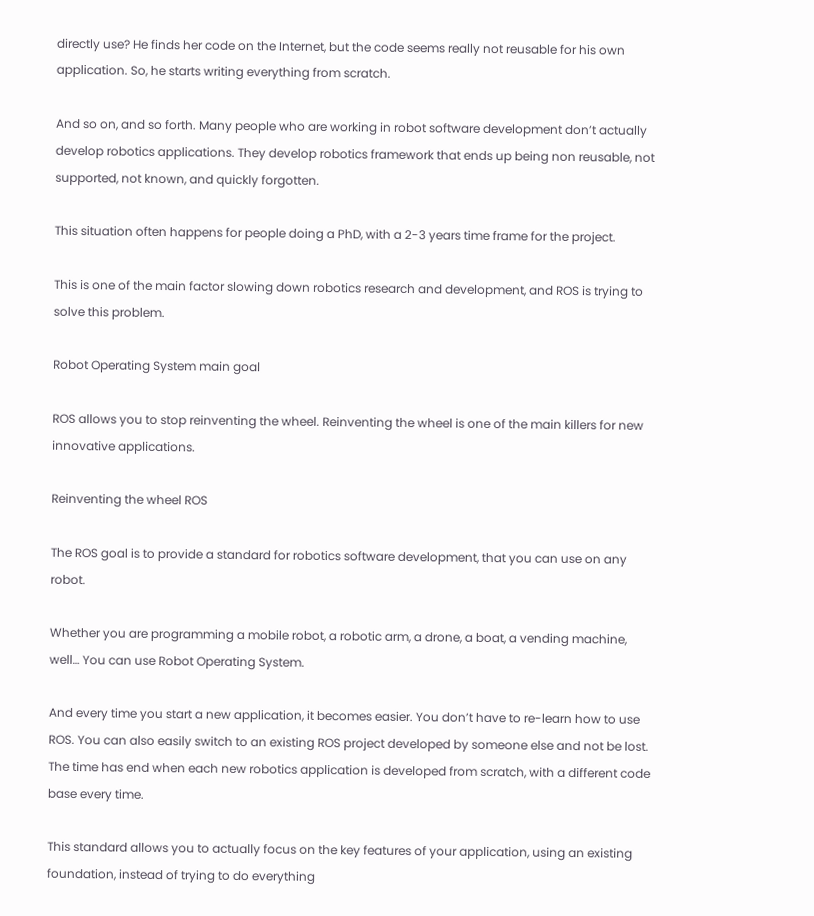directly use? He finds her code on the Internet, but the code seems really not reusable for his own application. So, he starts writing everything from scratch.

And so on, and so forth. Many people who are working in robot software development don’t actually develop robotics applications. They develop robotics framework that ends up being non reusable, not supported, not known, and quickly forgotten.

This situation often happens for people doing a PhD, with a 2-3 years time frame for the project.

This is one of the main factor slowing down robotics research and development, and ROS is trying to solve this problem.

Robot Operating System main goal

ROS allows you to stop reinventing the wheel. Reinventing the wheel is one of the main killers for new innovative applications.

Reinventing the wheel ROS

The ROS goal is to provide a standard for robotics software development, that you can use on any robot.

Whether you are programming a mobile robot, a robotic arm, a drone, a boat, a vending machine, well… You can use Robot Operating System.

And every time you start a new application, it becomes easier. You don’t have to re-learn how to use ROS. You can also easily switch to an existing ROS project developed by someone else and not be lost. The time has end when each new robotics application is developed from scratch, with a different code base every time.

This standard allows you to actually focus on the key features of your application, using an existing foundation, instead of trying to do everything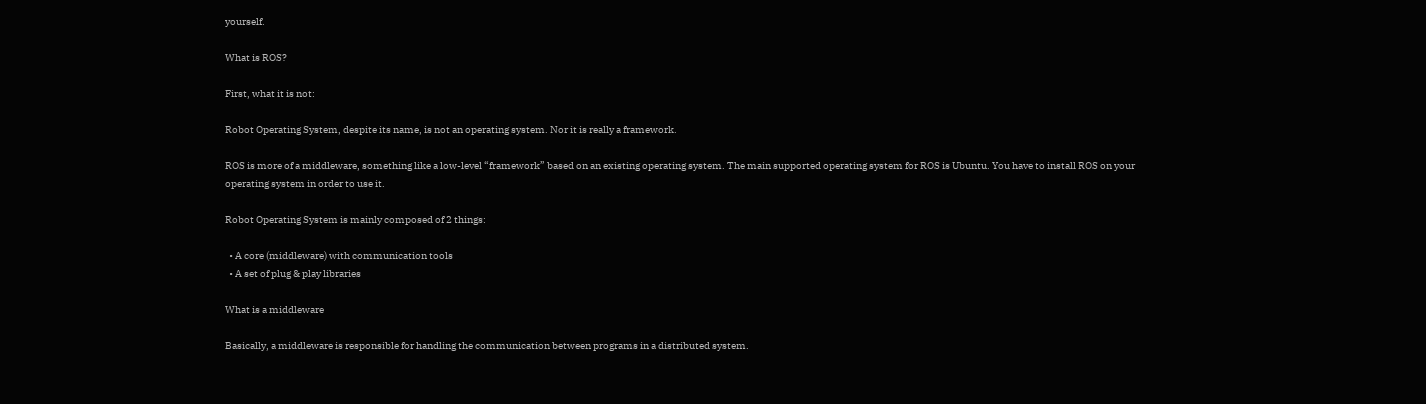yourself.

What is ROS?

First, what it is not:

Robot Operating System, despite its name, is not an operating system. Nor it is really a framework.

ROS is more of a middleware, something like a low-level “framework” based on an existing operating system. The main supported operating system for ROS is Ubuntu. You have to install ROS on your operating system in order to use it.

Robot Operating System is mainly composed of 2 things:

  • A core (middleware) with communication tools
  • A set of plug & play libraries

What is a middleware

Basically, a middleware is responsible for handling the communication between programs in a distributed system.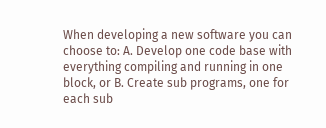When developing a new software you can choose to: A. Develop one code base with everything compiling and running in one block, or B. Create sub programs, one for each sub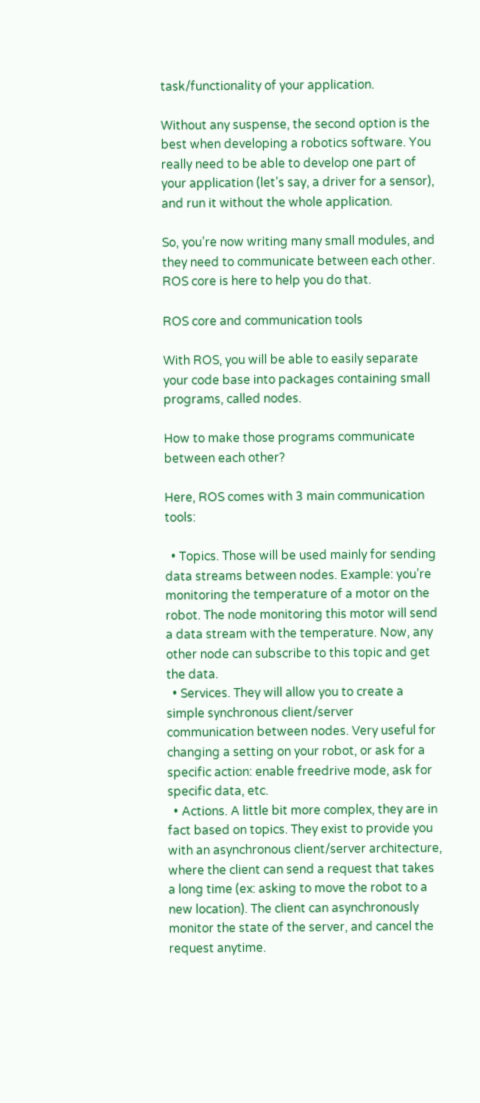task/functionality of your application.

Without any suspense, the second option is the best when developing a robotics software. You really need to be able to develop one part of your application (let’s say, a driver for a sensor), and run it without the whole application.

So, you’re now writing many small modules, and they need to communicate between each other. ROS core is here to help you do that.

ROS core and communication tools

With ROS, you will be able to easily separate your code base into packages containing small programs, called nodes.

How to make those programs communicate between each other?

Here, ROS comes with 3 main communication tools:

  • Topics. Those will be used mainly for sending data streams between nodes. Example: you’re monitoring the temperature of a motor on the robot. The node monitoring this motor will send a data stream with the temperature. Now, any other node can subscribe to this topic and get the data.
  • Services. They will allow you to create a simple synchronous client/server communication between nodes. Very useful for changing a setting on your robot, or ask for a specific action: enable freedrive mode, ask for specific data, etc.
  • Actions. A little bit more complex, they are in fact based on topics. They exist to provide you with an asynchronous client/server architecture, where the client can send a request that takes a long time (ex: asking to move the robot to a new location). The client can asynchronously monitor the state of the server, and cancel the request anytime.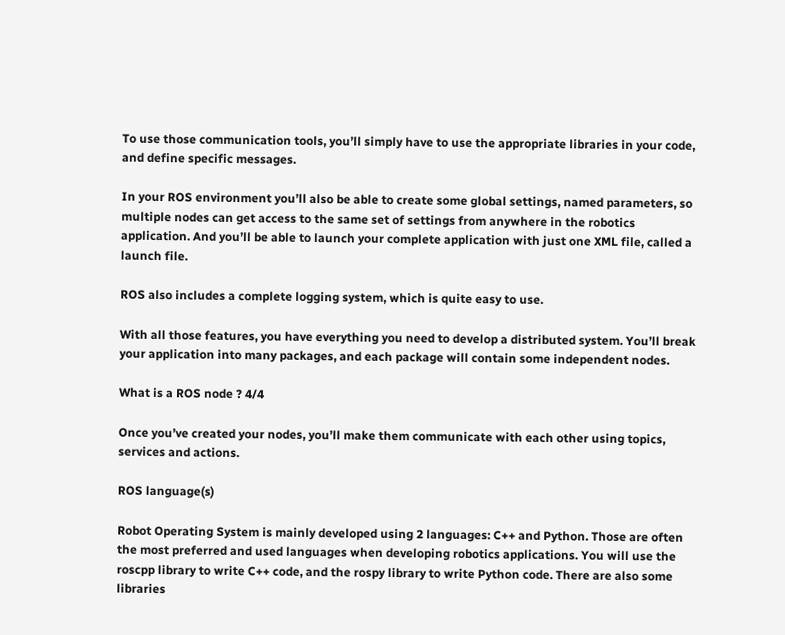To use those communication tools, you’ll simply have to use the appropriate libraries in your code, and define specific messages.

In your ROS environment you’ll also be able to create some global settings, named parameters, so multiple nodes can get access to the same set of settings from anywhere in the robotics application. And you’ll be able to launch your complete application with just one XML file, called a launch file.

ROS also includes a complete logging system, which is quite easy to use.

With all those features, you have everything you need to develop a distributed system. You’ll break your application into many packages, and each package will contain some independent nodes.

What is a ROS node ? 4/4

Once you’ve created your nodes, you’ll make them communicate with each other using topics, services and actions.

ROS language(s)

Robot Operating System is mainly developed using 2 languages: C++ and Python. Those are often the most preferred and used languages when developing robotics applications. You will use the roscpp library to write C++ code, and the rospy library to write Python code. There are also some libraries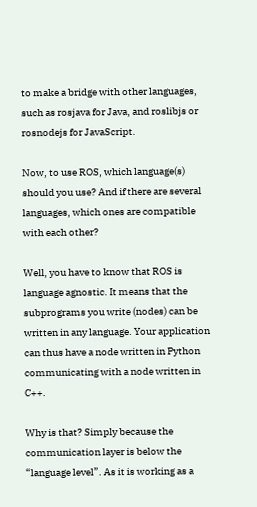to make a bridge with other languages, such as rosjava for Java, and roslibjs or rosnodejs for JavaScript.

Now, to use ROS, which language(s) should you use? And if there are several languages, which ones are compatible with each other?

Well, you have to know that ROS is language agnostic. It means that the subprograms you write (nodes) can be written in any language. Your application can thus have a node written in Python communicating with a node written in C++.

Why is that? Simply because the communication layer is below the “language level”. As it is working as a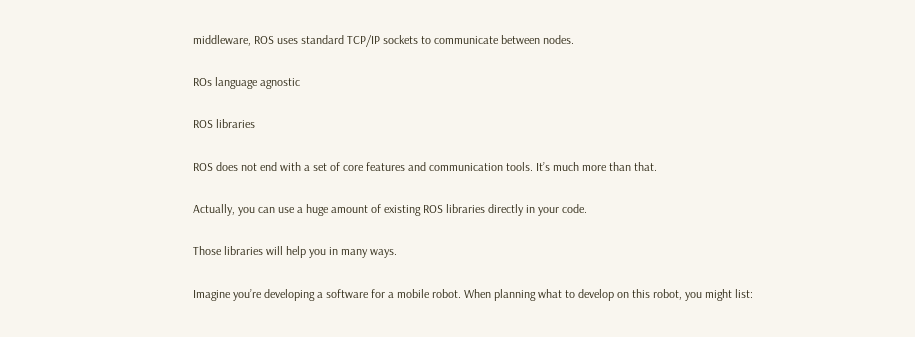middleware, ROS uses standard TCP/IP sockets to communicate between nodes.

ROs language agnostic

ROS libraries

ROS does not end with a set of core features and communication tools. It’s much more than that.

Actually, you can use a huge amount of existing ROS libraries directly in your code.

Those libraries will help you in many ways.

Imagine you’re developing a software for a mobile robot. When planning what to develop on this robot, you might list: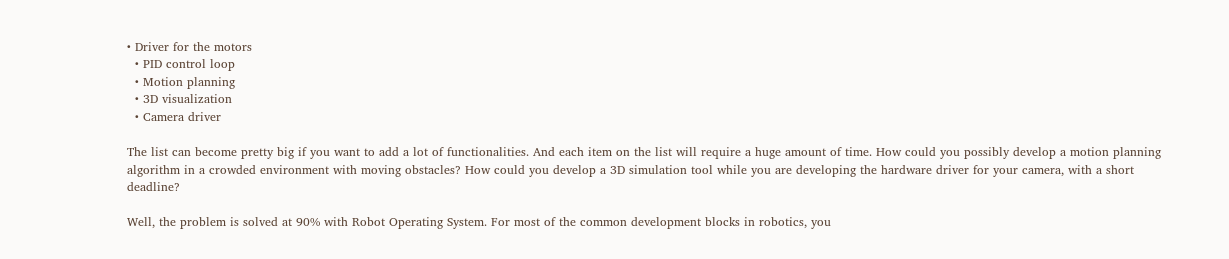• Driver for the motors
  • PID control loop
  • Motion planning
  • 3D visualization
  • Camera driver

The list can become pretty big if you want to add a lot of functionalities. And each item on the list will require a huge amount of time. How could you possibly develop a motion planning algorithm in a crowded environment with moving obstacles? How could you develop a 3D simulation tool while you are developing the hardware driver for your camera, with a short deadline?

Well, the problem is solved at 90% with Robot Operating System. For most of the common development blocks in robotics, you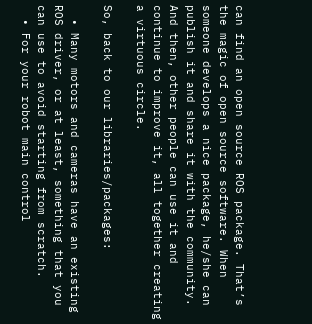can find an open source ROS package. That’s the magic of open source software. When someone develops a nice package, he/she can publish it and share it with the community. And then, other people can use it and continue to improve it, all together creating a virtuous circle.

So, back to our libraries/packages:

  • Many motors and cameras have an existing ROS driver, or at least, something that you can use to avoid starting from scratch.
  • For your robot main control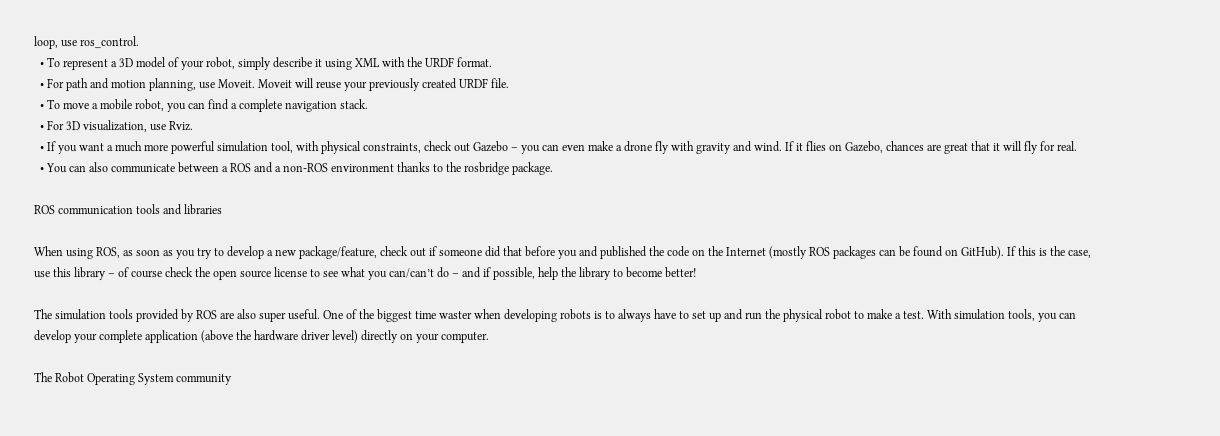loop, use ros_control.
  • To represent a 3D model of your robot, simply describe it using XML with the URDF format.
  • For path and motion planning, use Moveit. Moveit will reuse your previously created URDF file.
  • To move a mobile robot, you can find a complete navigation stack.
  • For 3D visualization, use Rviz.
  • If you want a much more powerful simulation tool, with physical constraints, check out Gazebo – you can even make a drone fly with gravity and wind. If it flies on Gazebo, chances are great that it will fly for real.
  • You can also communicate between a ROS and a non-ROS environment thanks to the rosbridge package.

ROS communication tools and libraries

When using ROS, as soon as you try to develop a new package/feature, check out if someone did that before you and published the code on the Internet (mostly ROS packages can be found on GitHub). If this is the case, use this library – of course check the open source license to see what you can/can’t do – and if possible, help the library to become better!

The simulation tools provided by ROS are also super useful. One of the biggest time waster when developing robots is to always have to set up and run the physical robot to make a test. With simulation tools, you can develop your complete application (above the hardware driver level) directly on your computer.

The Robot Operating System community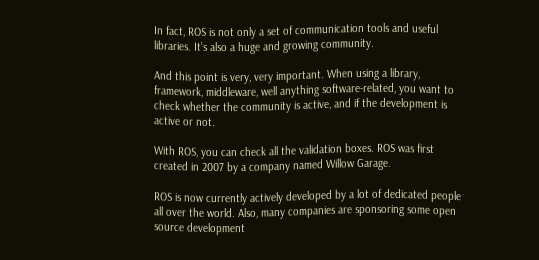In fact, ROS is not only a set of communication tools and useful libraries. It’s also a huge and growing community.

And this point is very, very important. When using a library, framework, middleware, well anything software-related, you want to check whether the community is active, and if the development is active or not.

With ROS, you can check all the validation boxes. ROS was first created in 2007 by a company named Willow Garage.

ROS is now currently actively developed by a lot of dedicated people all over the world. Also, many companies are sponsoring some open source development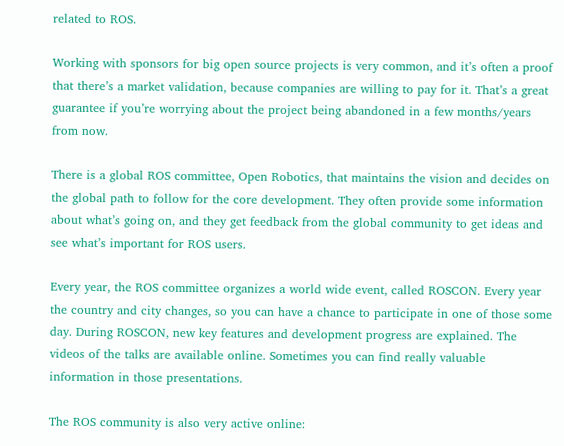related to ROS.

Working with sponsors for big open source projects is very common, and it’s often a proof that there’s a market validation, because companies are willing to pay for it. That’s a great guarantee if you’re worrying about the project being abandoned in a few months/years from now.

There is a global ROS committee, Open Robotics, that maintains the vision and decides on the global path to follow for the core development. They often provide some information about what’s going on, and they get feedback from the global community to get ideas and see what’s important for ROS users.

Every year, the ROS committee organizes a world wide event, called ROSCON. Every year the country and city changes, so you can have a chance to participate in one of those some day. During ROSCON, new key features and development progress are explained. The videos of the talks are available online. Sometimes you can find really valuable information in those presentations.

The ROS community is also very active online: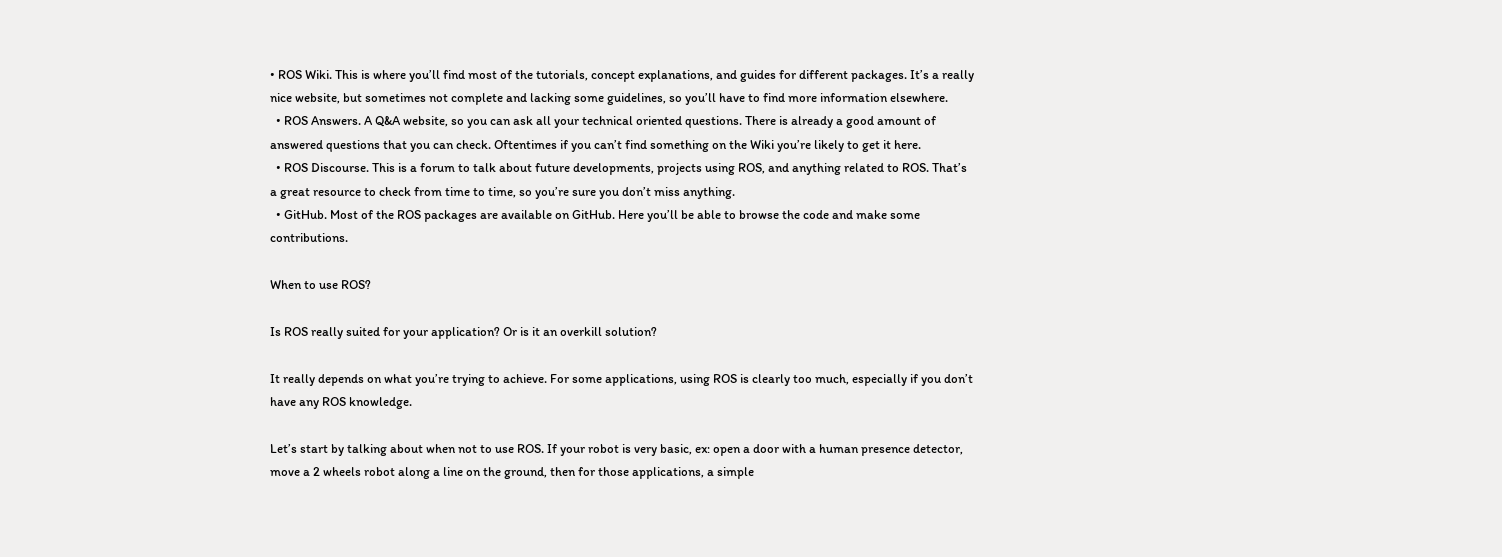• ROS Wiki. This is where you’ll find most of the tutorials, concept explanations, and guides for different packages. It’s a really nice website, but sometimes not complete and lacking some guidelines, so you’ll have to find more information elsewhere.
  • ROS Answers. A Q&A website, so you can ask all your technical oriented questions. There is already a good amount of answered questions that you can check. Oftentimes if you can’t find something on the Wiki you’re likely to get it here.
  • ROS Discourse. This is a forum to talk about future developments, projects using ROS, and anything related to ROS. That’s a great resource to check from time to time, so you’re sure you don’t miss anything.
  • GitHub. Most of the ROS packages are available on GitHub. Here you’ll be able to browse the code and make some contributions.

When to use ROS?

Is ROS really suited for your application? Or is it an overkill solution?

It really depends on what you’re trying to achieve. For some applications, using ROS is clearly too much, especially if you don’t have any ROS knowledge.

Let’s start by talking about when not to use ROS. If your robot is very basic, ex: open a door with a human presence detector, move a 2 wheels robot along a line on the ground, then for those applications, a simple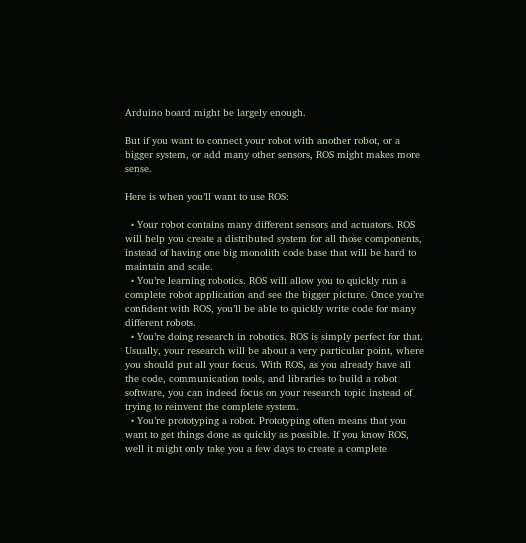Arduino board might be largely enough.

But if you want to connect your robot with another robot, or a bigger system, or add many other sensors, ROS might makes more sense.

Here is when you’ll want to use ROS:

  • Your robot contains many different sensors and actuators. ROS will help you create a distributed system for all those components, instead of having one big monolith code base that will be hard to maintain and scale.
  • You’re learning robotics. ROS will allow you to quickly run a complete robot application and see the bigger picture. Once you’re confident with ROS, you’ll be able to quickly write code for many different robots.
  • You’re doing research in robotics. ROS is simply perfect for that. Usually, your research will be about a very particular point, where you should put all your focus. With ROS, as you already have all the code, communication tools, and libraries to build a robot software, you can indeed focus on your research topic instead of trying to reinvent the complete system.
  • You’re prototyping a robot. Prototyping often means that you want to get things done as quickly as possible. If you know ROS, well it might only take you a few days to create a complete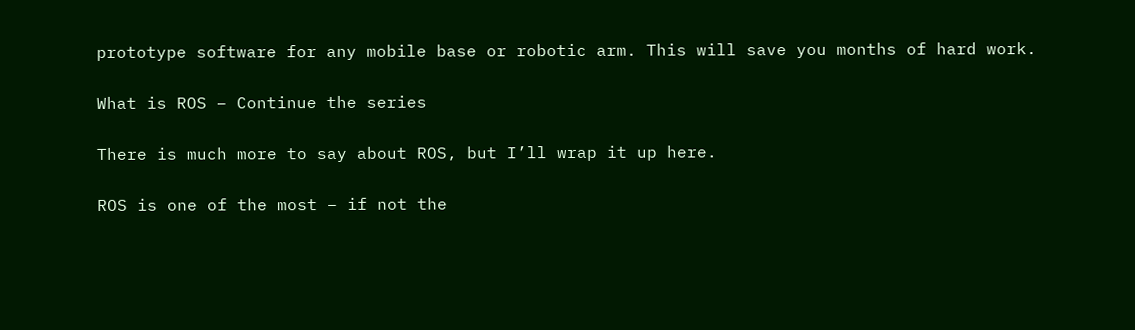prototype software for any mobile base or robotic arm. This will save you months of hard work.

What is ROS – Continue the series

There is much more to say about ROS, but I’ll wrap it up here.

ROS is one of the most – if not the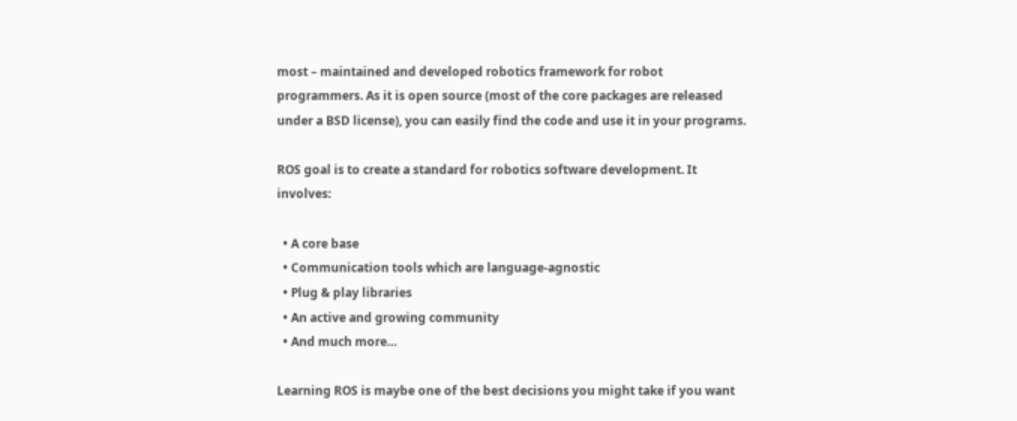most – maintained and developed robotics framework for robot programmers. As it is open source (most of the core packages are released under a BSD license), you can easily find the code and use it in your programs.

ROS goal is to create a standard for robotics software development. It involves:

  • A core base
  • Communication tools which are language-agnostic
  • Plug & play libraries
  • An active and growing community
  • And much more…

Learning ROS is maybe one of the best decisions you might take if you want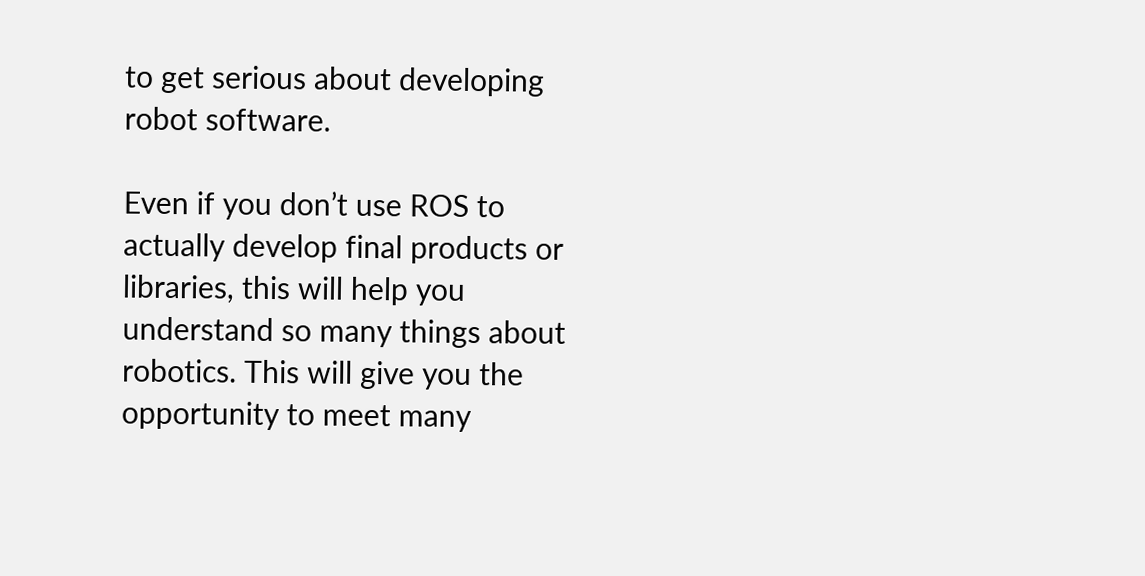to get serious about developing robot software.

Even if you don’t use ROS to actually develop final products or libraries, this will help you understand so many things about robotics. This will give you the opportunity to meet many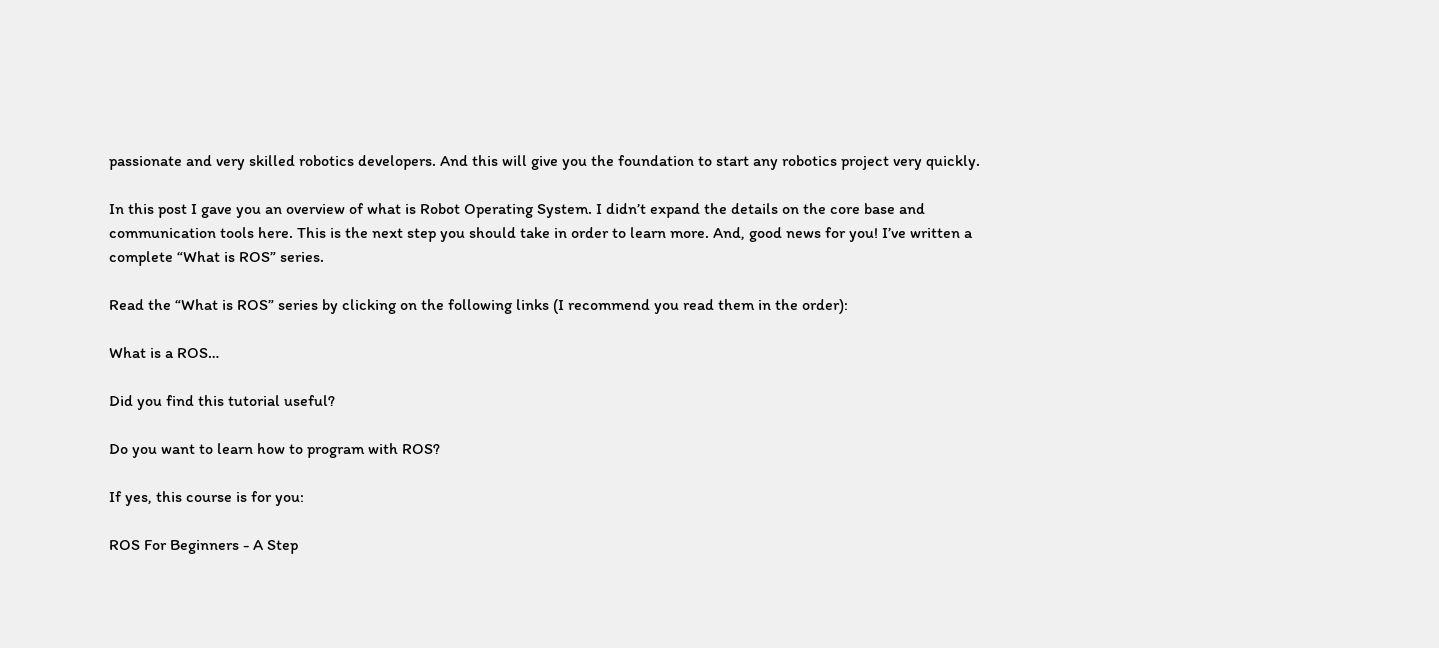passionate and very skilled robotics developers. And this will give you the foundation to start any robotics project very quickly.

In this post I gave you an overview of what is Robot Operating System. I didn’t expand the details on the core base and communication tools here. This is the next step you should take in order to learn more. And, good news for you! I’ve written a complete “What is ROS” series.

Read the “What is ROS” series by clicking on the following links (I recommend you read them in the order):

What is a ROS…

Did you find this tutorial useful?

Do you want to learn how to program with ROS?

If yes, this course is for you:

ROS For Beginners - A Step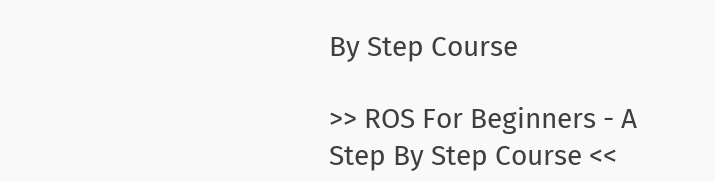By Step Course

>> ROS For Beginners - A Step By Step Course <<